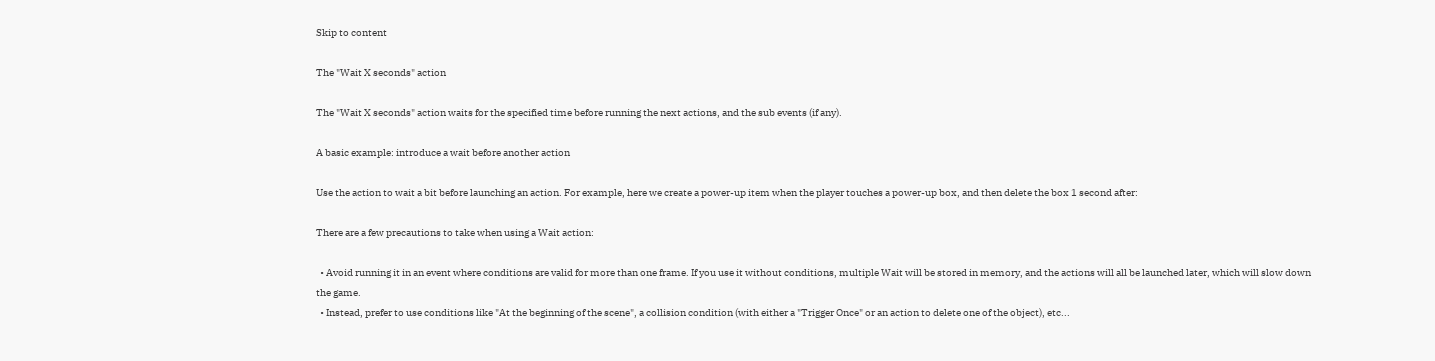Skip to content

The "Wait X seconds" action

The "Wait X seconds" action waits for the specified time before running the next actions, and the sub events (if any).

A basic example: introduce a wait before another action

Use the action to wait a bit before launching an action. For example, here we create a power-up item when the player touches a power-up box, and then delete the box 1 second after:

There are a few precautions to take when using a Wait action:

  • Avoid running it in an event where conditions are valid for more than one frame. If you use it without conditions, multiple Wait will be stored in memory, and the actions will all be launched later, which will slow down the game.
  • Instead, prefer to use conditions like "At the beginning of the scene", a collision condition (with either a "Trigger Once" or an action to delete one of the object), etc...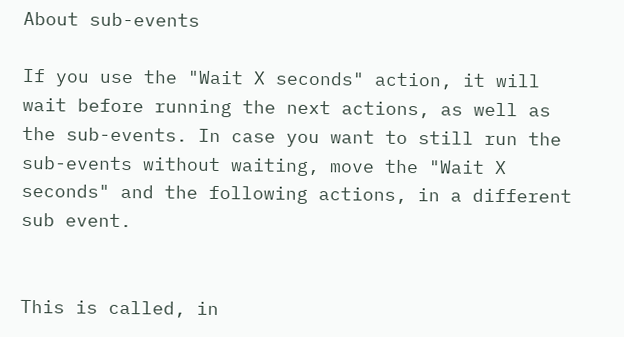About sub-events

If you use the "Wait X seconds" action, it will wait before running the next actions, as well as the sub-events. In case you want to still run the sub-events without waiting, move the "Wait X seconds" and the following actions, in a different sub event.


This is called, in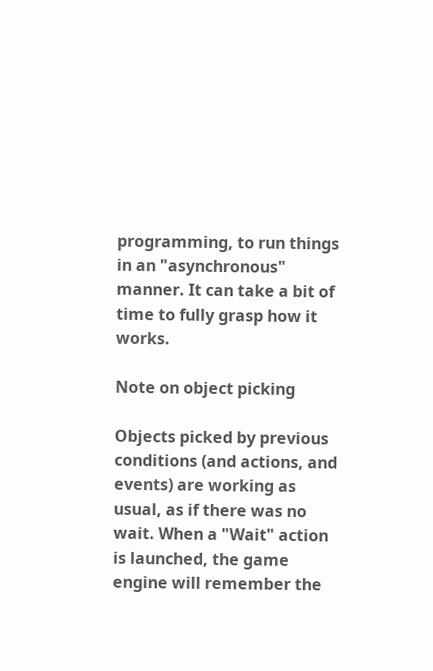programming, to run things in an "asynchronous" manner. It can take a bit of time to fully grasp how it works.

Note on object picking

Objects picked by previous conditions (and actions, and events) are working as usual, as if there was no wait. When a "Wait" action is launched, the game engine will remember the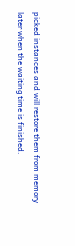picked instances and will restore them from memory later when the waiting time is finished.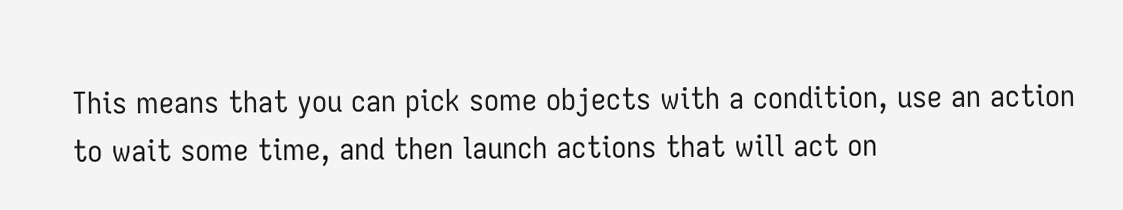This means that you can pick some objects with a condition, use an action to wait some time, and then launch actions that will act on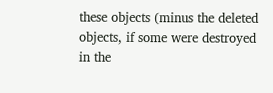these objects (minus the deleted objects, if some were destroyed in the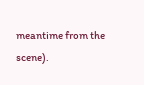meantime from the scene).